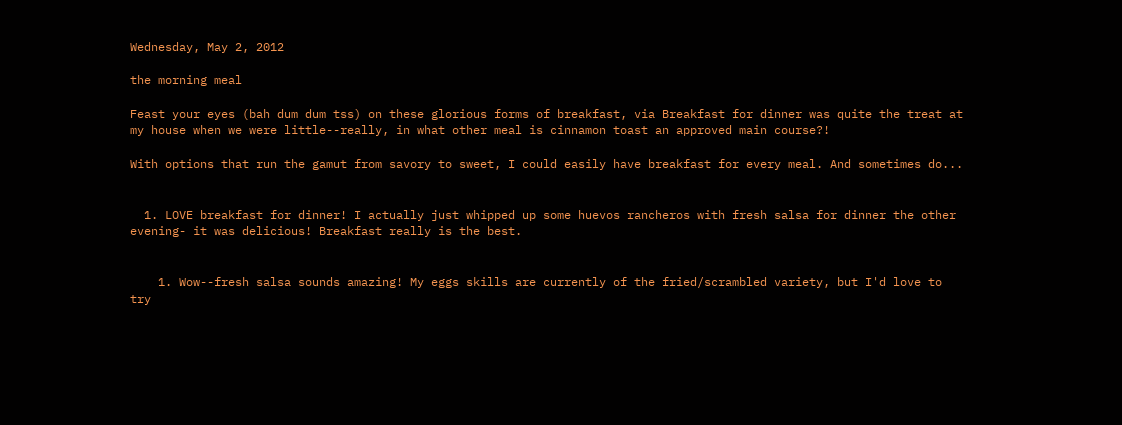Wednesday, May 2, 2012

the morning meal

Feast your eyes (bah dum dum tss) on these glorious forms of breakfast, via Breakfast for dinner was quite the treat at my house when we were little--really, in what other meal is cinnamon toast an approved main course?!

With options that run the gamut from savory to sweet, I could easily have breakfast for every meal. And sometimes do...


  1. LOVE breakfast for dinner! I actually just whipped up some huevos rancheros with fresh salsa for dinner the other evening- it was delicious! Breakfast really is the best.


    1. Wow--fresh salsa sounds amazing! My eggs skills are currently of the fried/scrambled variety, but I'd love to try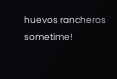huevos rancheros sometime!